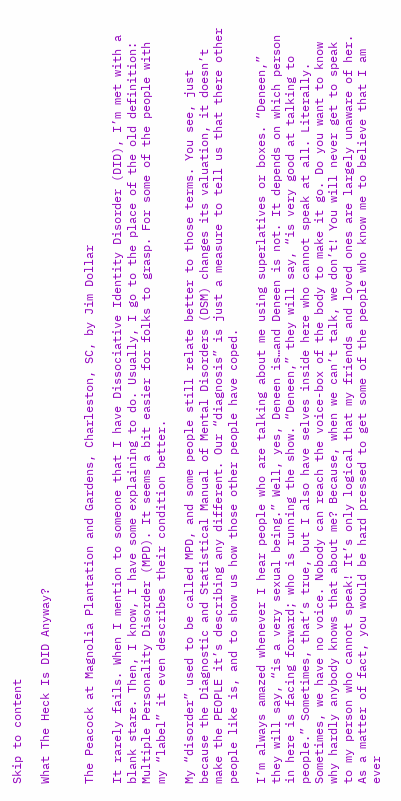Skip to content

What The Heck Is DID Anyway?


The Peacock at Magnolia Plantation and Gardens, Charleston, SC, by Jim Dollar

It rarely fails. When I mention to someone that I have Dissociative Identity Disorder (DID), I’m met with a blank stare. Then, I know, I have some explaining to do. Usually, I go to the place of the old definition: Multiple Personality Disorder (MPD). It seems a bit easier for folks to grasp. For some of the people with my “label” it even describes their condition better.

My “disorder” used to be called MPD, and some people still relate better to those terms. You see, just because the Diagnostic and Statistical Manual of Mental Disorders (DSM) changes its valuation, it doesn’t make the PEOPLE it’s describing any different. Our “diagnosis” is just a measure to tell us that there other people like is, and to show us how those other people have coped.

I’m always amazed whenever I hear people who are talking about me using superlatives or boxes. “Deneen,” they will say, “is a very sexual being.” Well, yes, Deneen is…and Deneen is not. It depends on which person in here is facing forward; who is running the show. “Deneen,” they will say, “is very good at talking to people.” Sometimes, that’s true, but I also have selves inside here who cannot speak at all. Literally. Sometimes, we have no voice. Nobody can reach the voice-box of the body to make it go. Do you want to know why hardly anybody knows that about me? Because, when we can’t talk, we don’t! You will never get to speak to my person who cannot speak! It’s only logical that my friends and loved ones are largely unaware of her. As a matter of fact, you would be hard pressed to get some of the people who know me to believe that I am ever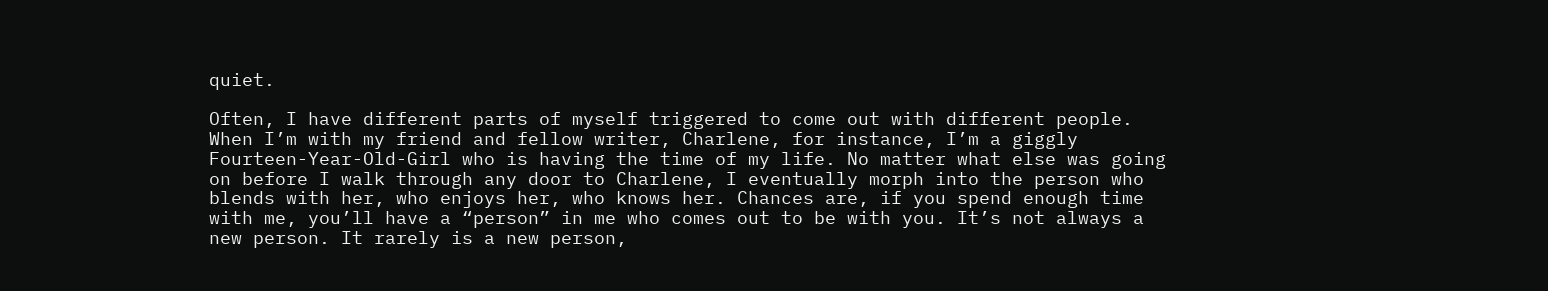quiet.

Often, I have different parts of myself triggered to come out with different people. When I’m with my friend and fellow writer, Charlene, for instance, I’m a giggly Fourteen-Year-Old-Girl who is having the time of my life. No matter what else was going on before I walk through any door to Charlene, I eventually morph into the person who blends with her, who enjoys her, who knows her. Chances are, if you spend enough time with me, you’ll have a “person” in me who comes out to be with you. It’s not always a new person. It rarely is a new person,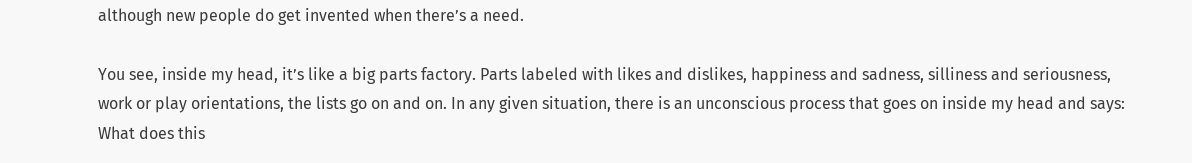although new people do get invented when there’s a need.

You see, inside my head, it’s like a big parts factory. Parts labeled with likes and dislikes, happiness and sadness, silliness and seriousness, work or play orientations, the lists go on and on. In any given situation, there is an unconscious process that goes on inside my head and says: What does this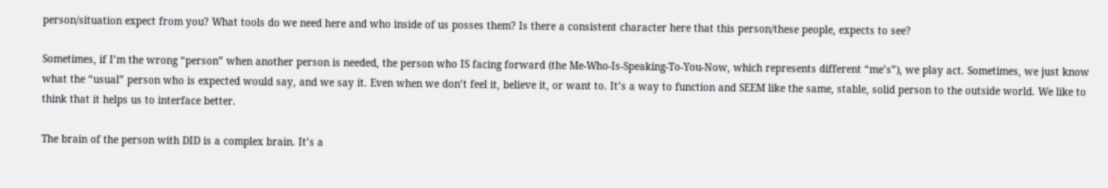person/situation expect from you? What tools do we need here and who inside of us posses them? Is there a consistent character here that this person/these people, expects to see?

Sometimes, if I’m the wrong “person” when another person is needed, the person who IS facing forward (the Me-Who-Is-Speaking-To-You-Now, which represents different “me’s”), we play act. Sometimes, we just know what the “usual” person who is expected would say, and we say it. Even when we don’t feel it, believe it, or want to. It’s a way to function and SEEM like the same, stable, solid person to the outside world. We like to think that it helps us to interface better.

The brain of the person with DID is a complex brain. It’s a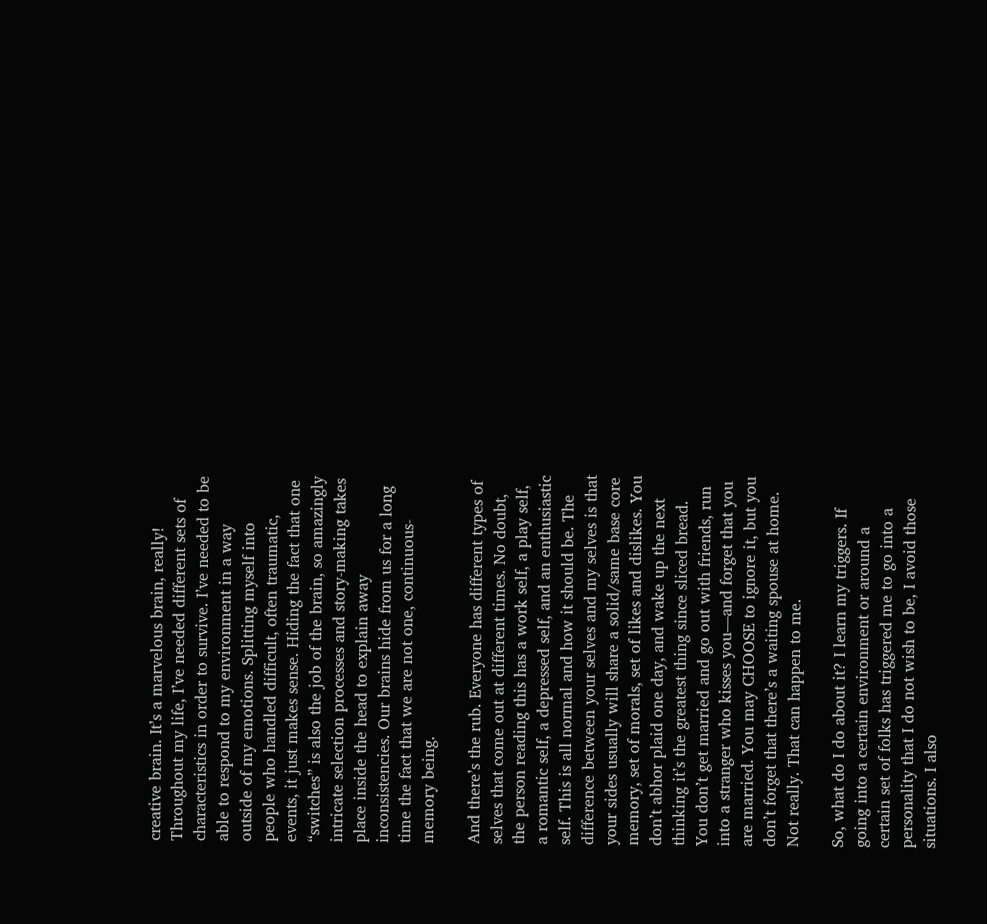creative brain. It’s a marvelous brain, really! Throughout my life, I’ve needed different sets of characteristics in order to survive. I’ve needed to be able to respond to my environment in a way outside of my emotions. Splitting myself into people who handled difficult, often traumatic, events, it just makes sense. Hiding the fact that one “switches” is also the job of the brain, so amazingly intricate selection processes and story-making takes place inside the head to explain away inconsistencies. Our brains hide from us for a long time the fact that we are not one, continuous-memory being.

And there’s the rub. Everyone has different types of selves that come out at different times. No doubt, the person reading this has a work self, a play self, a romantic self, a depressed self, and an enthusiastic self. This is all normal and how it should be. The difference between your selves and my selves is that your sides usually will share a solid/same base core memory, set of morals, set of likes and dislikes. You don’t abhor plaid one day, and wake up the next thinking it’s the greatest thing since sliced bread. You don’t get married and go out with friends, run into a stranger who kisses you—and forget that you are married. You may CHOOSE to ignore it, but you don’t forget that there’s a waiting spouse at home. Not really. That can happen to me.

So, what do I do about it? I learn my triggers. If going into a certain environment or around a certain set of folks has triggered me to go into a personality that I do not wish to be, I avoid those situations. I also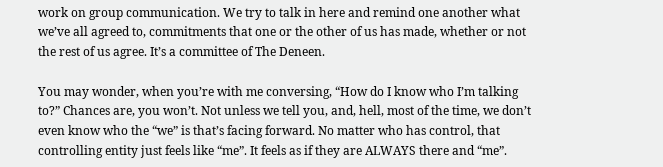work on group communication. We try to talk in here and remind one another what we’ve all agreed to, commitments that one or the other of us has made, whether or not the rest of us agree. It’s a committee of The Deneen.

You may wonder, when you’re with me conversing, “How do I know who I’m talking to?” Chances are, you won’t. Not unless we tell you, and, hell, most of the time, we don’t even know who the “we” is that’s facing forward. No matter who has control, that controlling entity just feels like “me”. It feels as if they are ALWAYS there and “me”.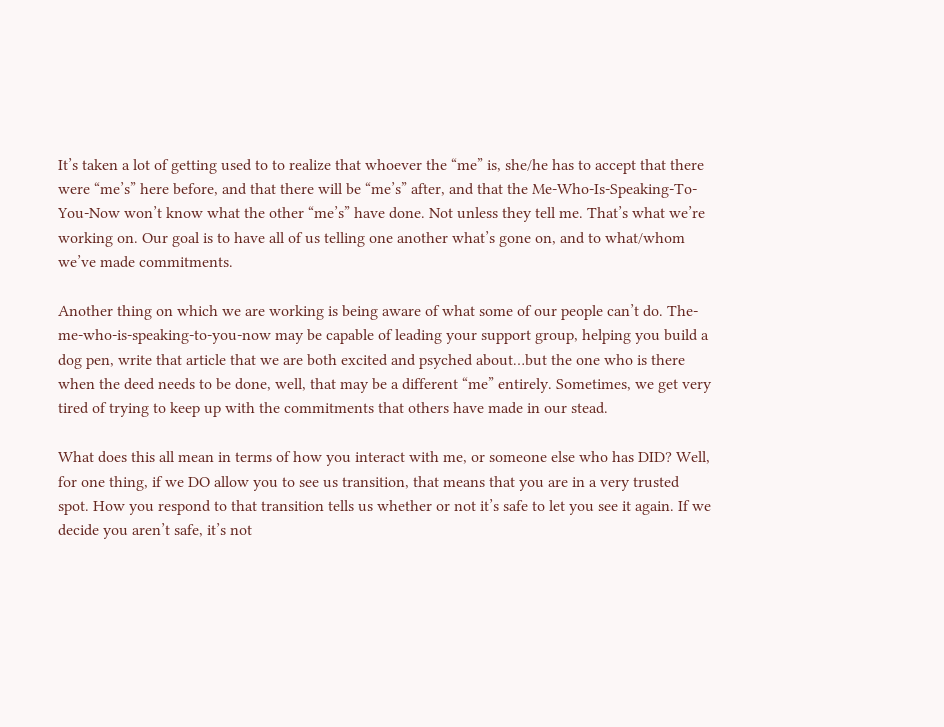It’s taken a lot of getting used to to realize that whoever the “me” is, she/he has to accept that there were “me’s” here before, and that there will be “me’s” after, and that the Me-Who-Is-Speaking-To-You-Now won’t know what the other “me’s” have done. Not unless they tell me. That’s what we’re working on. Our goal is to have all of us telling one another what’s gone on, and to what/whom we’ve made commitments.

Another thing on which we are working is being aware of what some of our people can’t do. The-me-who-is-speaking-to-you-now may be capable of leading your support group, helping you build a dog pen, write that article that we are both excited and psyched about…but the one who is there when the deed needs to be done, well, that may be a different “me” entirely. Sometimes, we get very tired of trying to keep up with the commitments that others have made in our stead.

What does this all mean in terms of how you interact with me, or someone else who has DID? Well, for one thing, if we DO allow you to see us transition, that means that you are in a very trusted spot. How you respond to that transition tells us whether or not it’s safe to let you see it again. If we decide you aren’t safe, it’s not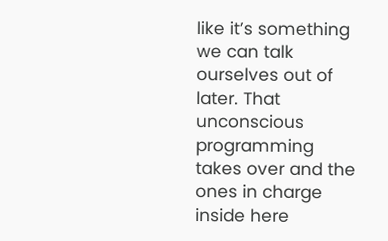like it’s something we can talk ourselves out of later. That unconscious programming takes over and the ones in charge inside here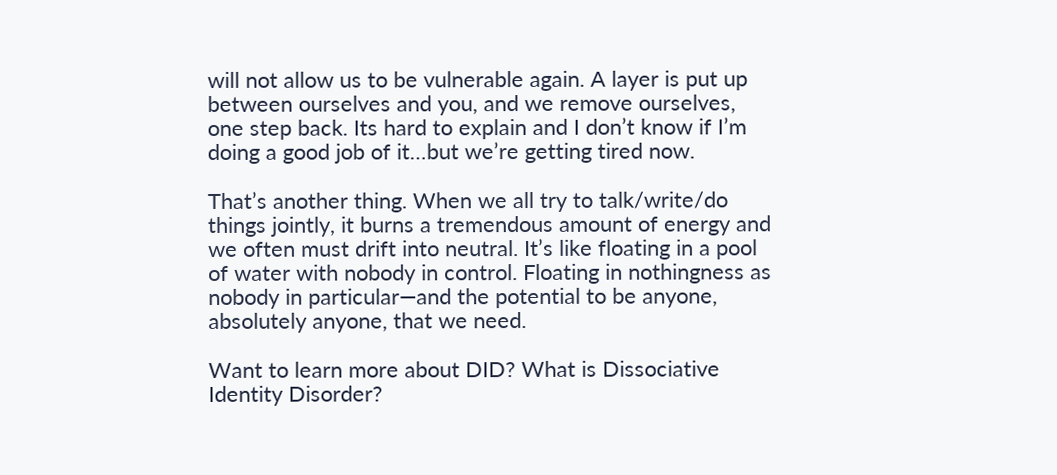will not allow us to be vulnerable again. A layer is put up between ourselves and you, and we remove ourselves, one step back. Its hard to explain and I don’t know if I’m doing a good job of it…but we’re getting tired now.

That’s another thing. When we all try to talk/write/do things jointly, it burns a tremendous amount of energy and we often must drift into neutral. It’s like floating in a pool of water with nobody in control. Floating in nothingness as nobody in particular—and the potential to be anyone, absolutely anyone, that we need.

Want to learn more about DID? What is Dissociative Identity Disorder?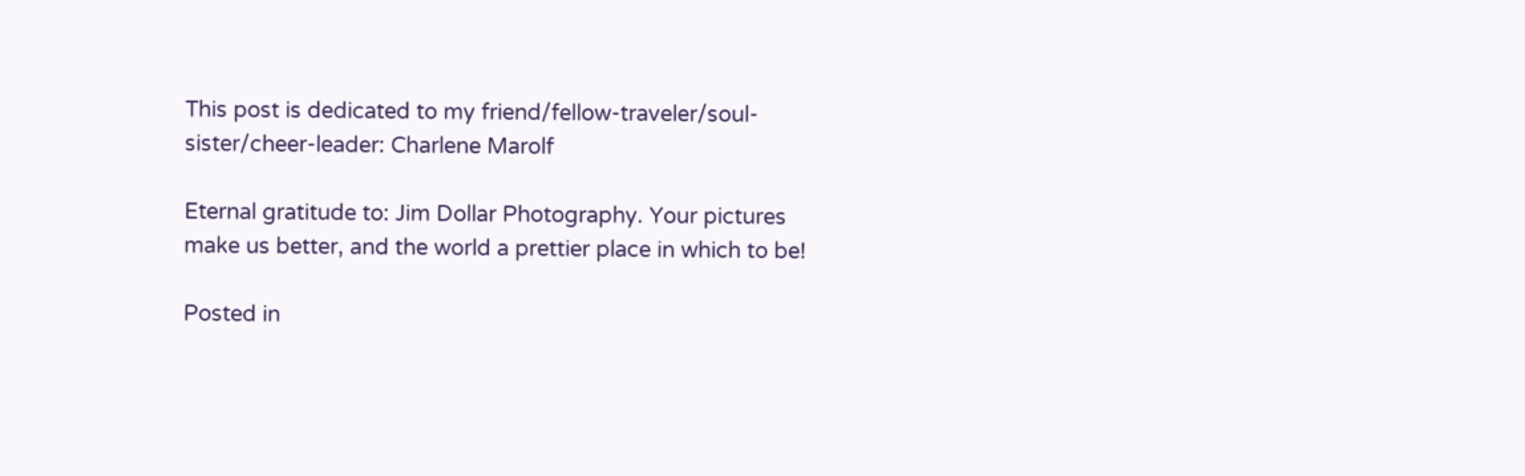This post is dedicated to my friend/fellow-traveler/soul-sister/cheer-leader: Charlene Marolf

Eternal gratitude to: Jim Dollar Photography. Your pictures make us better, and the world a prettier place in which to be!

Posted in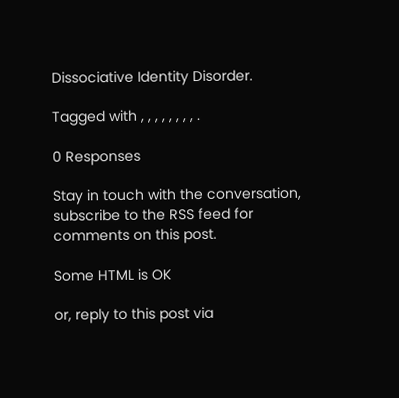Dissociative Identity Disorder.

Tagged with , , , , , , , , .

0 Responses

Stay in touch with the conversation, subscribe to the RSS feed for comments on this post.

Some HTML is OK

or, reply to this post via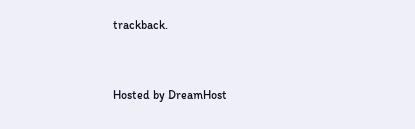trackback.


Hosted by DreamHost